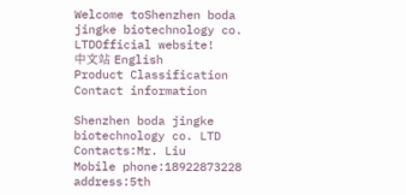Welcome toShenzhen boda jingke biotechnology co. LTDOfficial website!
中文站 English
Product Classification
Contact information

Shenzhen boda jingke biotechnology co. LTD
Contacts:Mr. Liu
Mobile phone:18922873228
address:5th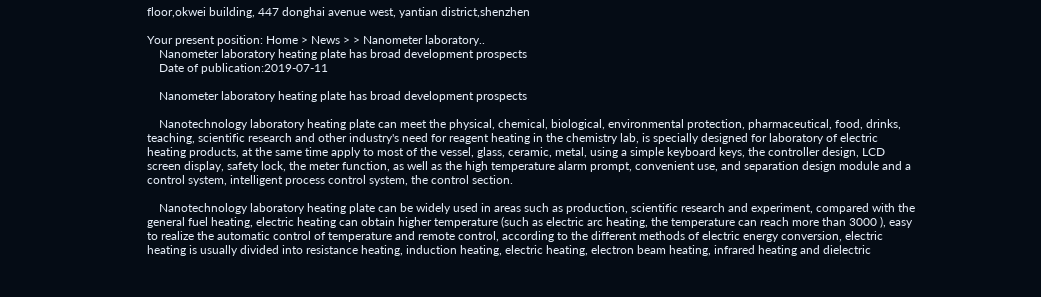floor,okwei building, 447 donghai avenue west, yantian district,shenzhen

Your present position: Home > News > > Nanometer laboratory..
    Nanometer laboratory heating plate has broad development prospects
    Date of publication:2019-07-11

    Nanometer laboratory heating plate has broad development prospects

    Nanotechnology laboratory heating plate can meet the physical, chemical, biological, environmental protection, pharmaceutical, food, drinks, teaching, scientific research and other industry's need for reagent heating in the chemistry lab, is specially designed for laboratory of electric heating products, at the same time apply to most of the vessel, glass, ceramic, metal, using a simple keyboard keys, the controller design, LCD screen display, safety lock, the meter function, as well as the high temperature alarm prompt, convenient use, and separation design module and a control system, intelligent process control system, the control section.

    Nanotechnology laboratory heating plate can be widely used in areas such as production, scientific research and experiment, compared with the general fuel heating, electric heating can obtain higher temperature (such as electric arc heating, the temperature can reach more than 3000 ), easy to realize the automatic control of temperature and remote control, according to the different methods of electric energy conversion, electric heating is usually divided into resistance heating, induction heating, electric heating, electron beam heating, infrared heating and dielectric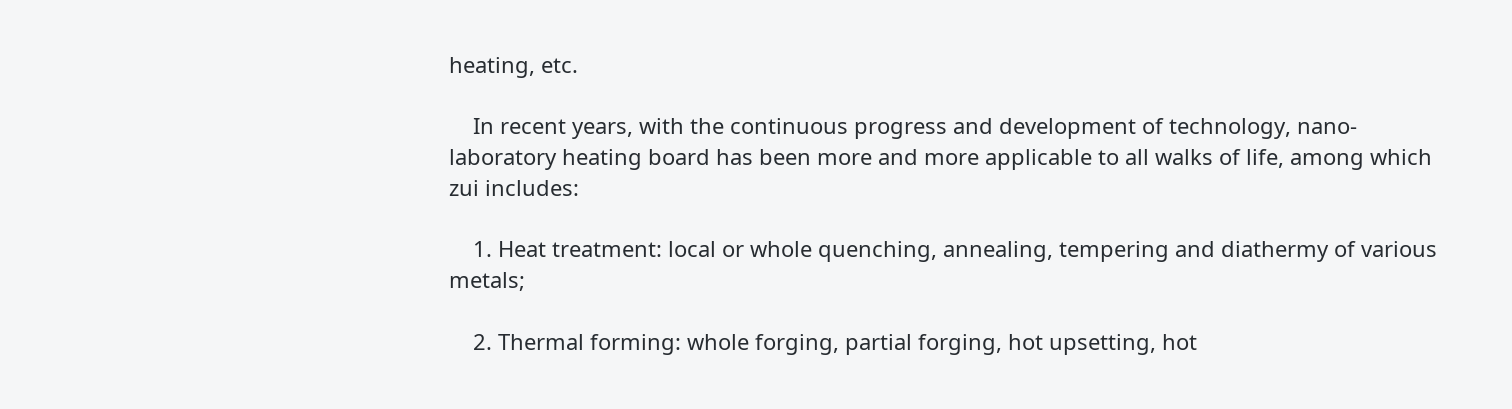heating, etc.

    In recent years, with the continuous progress and development of technology, nano-laboratory heating board has been more and more applicable to all walks of life, among which zui includes:

    1. Heat treatment: local or whole quenching, annealing, tempering and diathermy of various metals;

    2. Thermal forming: whole forging, partial forging, hot upsetting, hot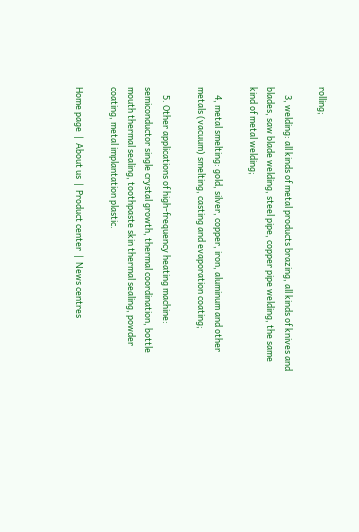rolling;

    3, welding: all kinds of metal products brazing, all kinds of knives and blades, saw blade welding, steel pipe, copper pipe welding, the same kind of metal welding;

    4, metal smelting: gold, silver, copper, iron, aluminum and other metals (vacuum) smelting, casting and evaporation coating;

    5. Other applications of high-frequency heating machine: semiconductor single crystal growth, thermal coordination, bottle mouth thermal sealing, toothpaste skin thermal sealing, powder coating, metal implantation plastic.

Home page  |  About us  |  Product center  |  News centres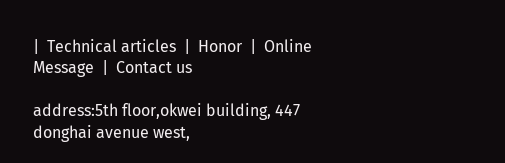|  Technical articles  |  Honor  |  Online Message  |  Contact us

address:5th floor,okwei building, 447 donghai avenue west,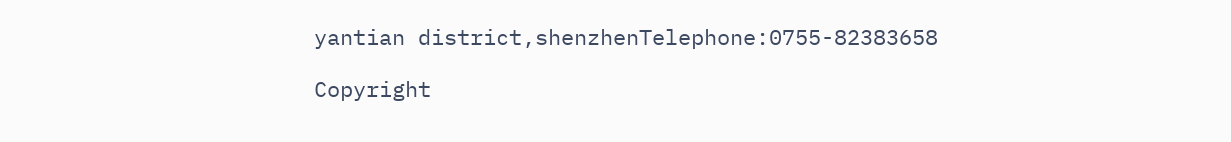yantian district,shenzhenTelephone:0755-82383658

Copyright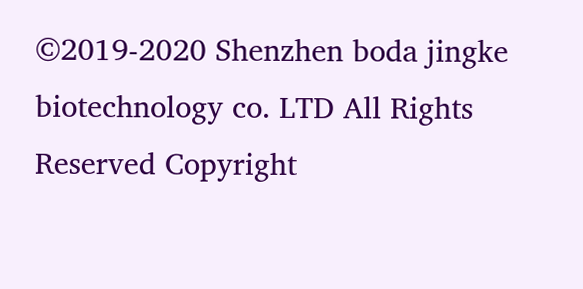©2019-2020 Shenzhen boda jingke biotechnology co. LTD All Rights Reserved Copyright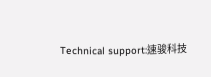Technical support:速骏科技